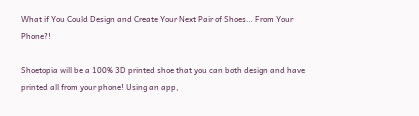What if You Could Design and Create Your Next Pair of Shoes… From Your Phone?!

Shoetopia will be a 100% 3D printed shoe that you can both design and have printed all from your phone! Using an app,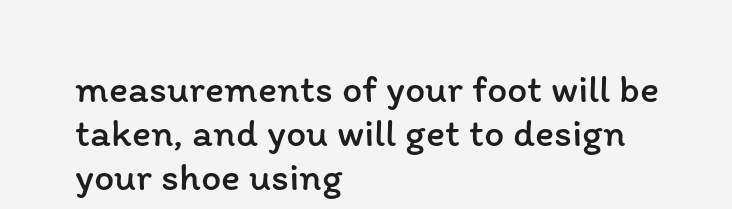measurements of your foot will be taken, and you will get to design your shoe using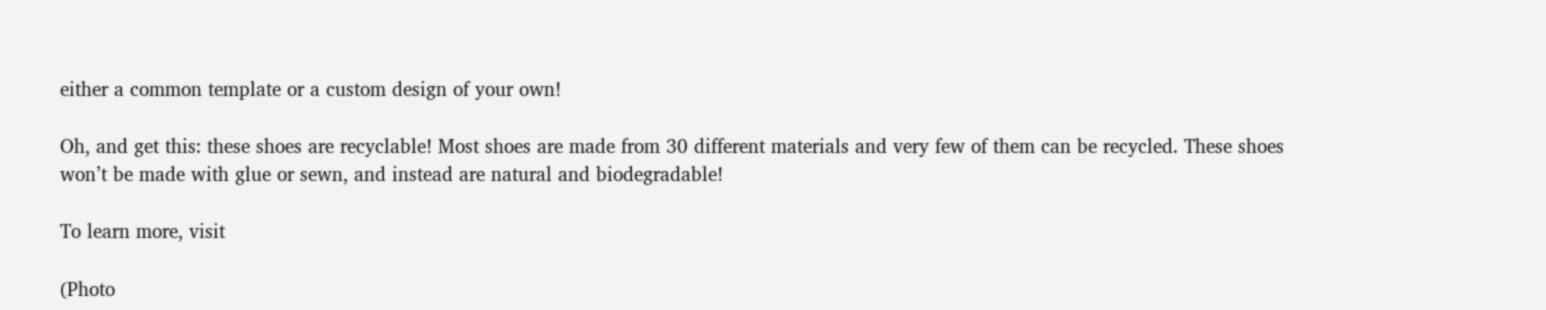either a common template or a custom design of your own!

Oh, and get this: these shoes are recyclable! Most shoes are made from 30 different materials and very few of them can be recycled. These shoes won’t be made with glue or sewn, and instead are natural and biodegradable!

To learn more, visit

(Photo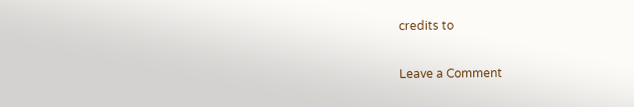credits to

Leave a Comment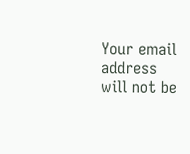Your email address will not be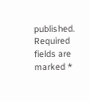published. Required fields are marked *